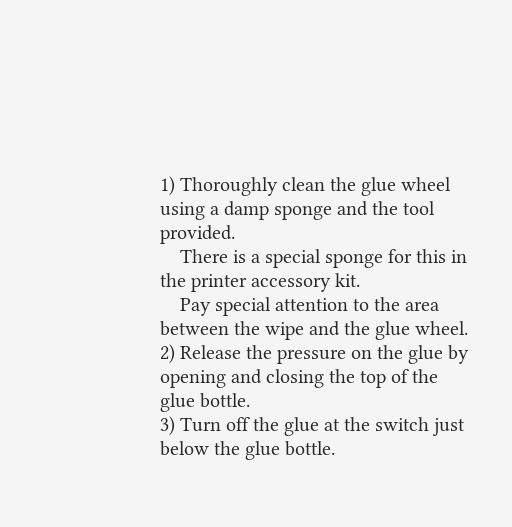1) Thoroughly clean the glue wheel using a damp sponge and the tool provided.
    There is a special sponge for this in the printer accessory kit.
    Pay special attention to the area between the wipe and the glue wheel.
2) Release the pressure on the glue by opening and closing the top of the glue bottle.
3) Turn off the glue at the switch just below the glue bottle.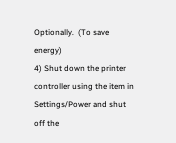Optionally.  (To save energy)
4) Shut down the printer controller using the item in Settings/Power and shut off the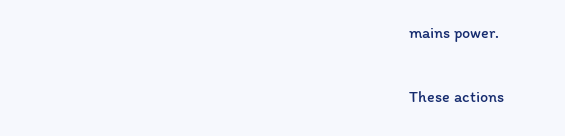mains power.

These actions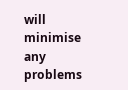will minimise any problems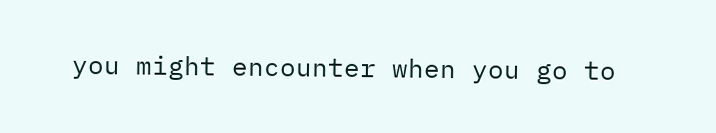you might encounter when you go to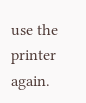use the printer again.